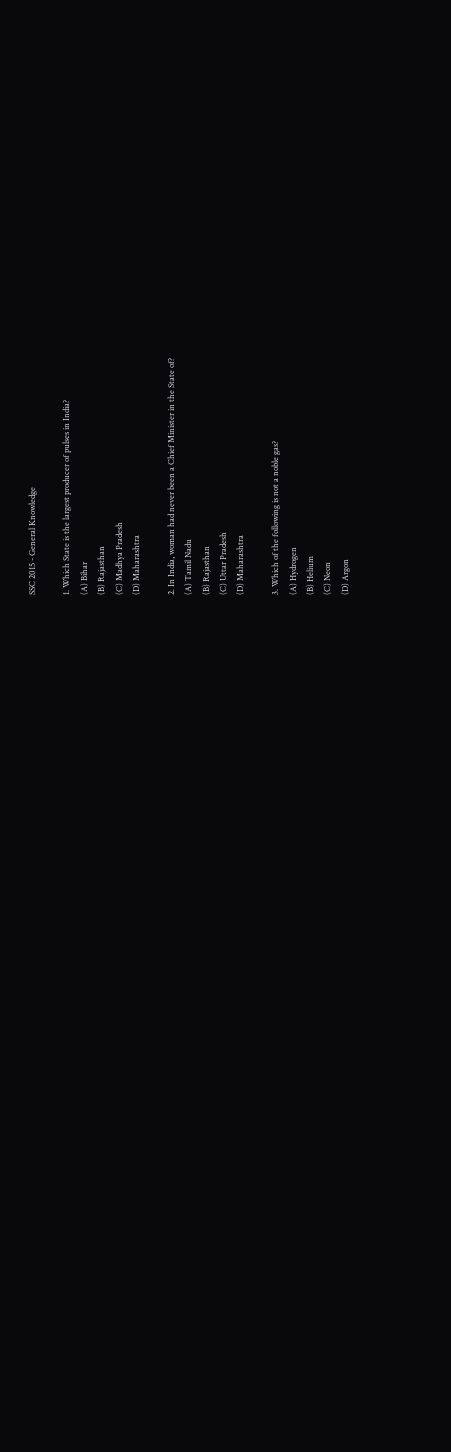SSC 2015 - General Knowledge

1. Which State is the largest producer of pulses in India?
(A) Bihar
(B) Rajasthan
(C) Madhya Pradesh
(D) Maharashtra

2. In India, woman had never been a Chief Minister in the State of?
(A) Tamil Nadu
(B) Rajasthan
(C) Uttar Pradesh
(D) Maharashtra

3. Which of the following is not a noble gas?
(A) Hydrogen
(B) Helium
(C) Neon
(D) Argon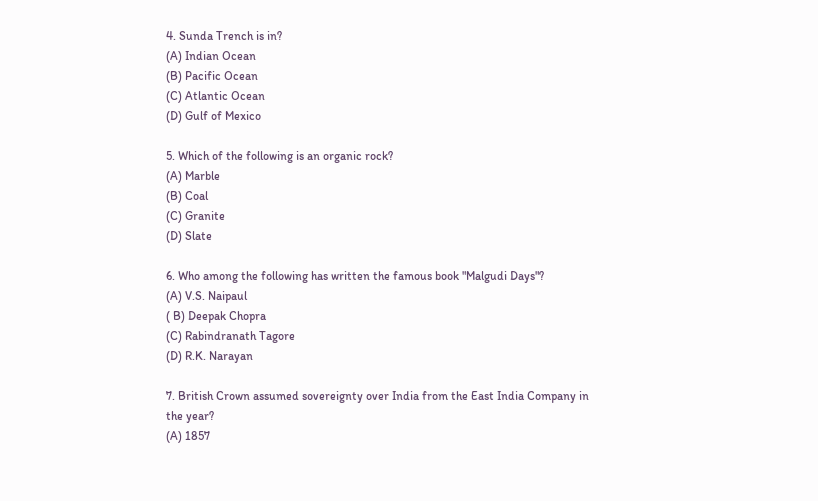4. Sunda Trench is in?
(A) Indian Ocean
(B) Pacific Ocean
(C) Atlantic Ocean
(D) Gulf of Mexico

5. Which of the following is an organic rock?
(A) Marble
(B) Coal
(C) Granite
(D) Slate

6. Who among the following has written the famous book "Malgudi Days"?
(A) V.S. Naipaul
( B) Deepak Chopra
(C) Rabindranath Tagore
(D) R.K. Narayan

7. British Crown assumed sovereignty over India from the East India Company in the year?
(A) 1857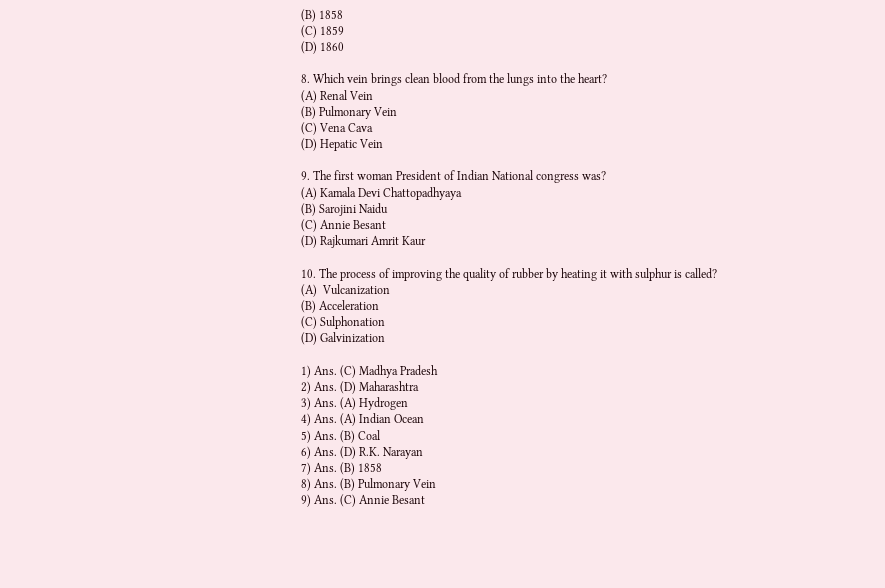(B) 1858
(C) 1859
(D) 1860

8. Which vein brings clean blood from the lungs into the heart?
(A) Renal Vein
(B) Pulmonary Vein
(C) Vena Cava
(D) Hepatic Vein

9. The first woman President of Indian National congress was?
(A) Kamala Devi Chattopadhyaya
(B) Sarojini Naidu
(C) Annie Besant
(D) Rajkumari Amrit Kaur

10. The process of improving the quality of rubber by heating it with sulphur is called?
(A)  Vulcanization
(B) Acceleration
(C) Sulphonation
(D) Galvinization

1) Ans. (C) Madhya Pradesh
2) Ans. (D) Maharashtra
3) Ans. (A) Hydrogen
4) Ans. (A) Indian Ocean
5) Ans. (B) Coal
6) Ans. (D) R.K. Narayan
7) Ans. (B) 1858
8) Ans. (B) Pulmonary Vein
9) Ans. (C) Annie Besant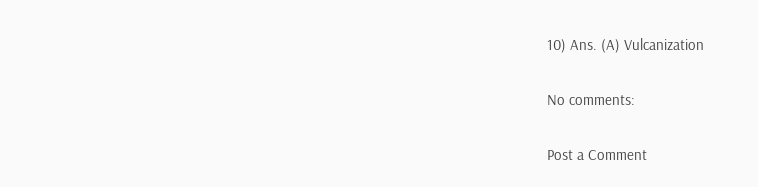10) Ans. (A) Vulcanization

No comments:

Post a Comment